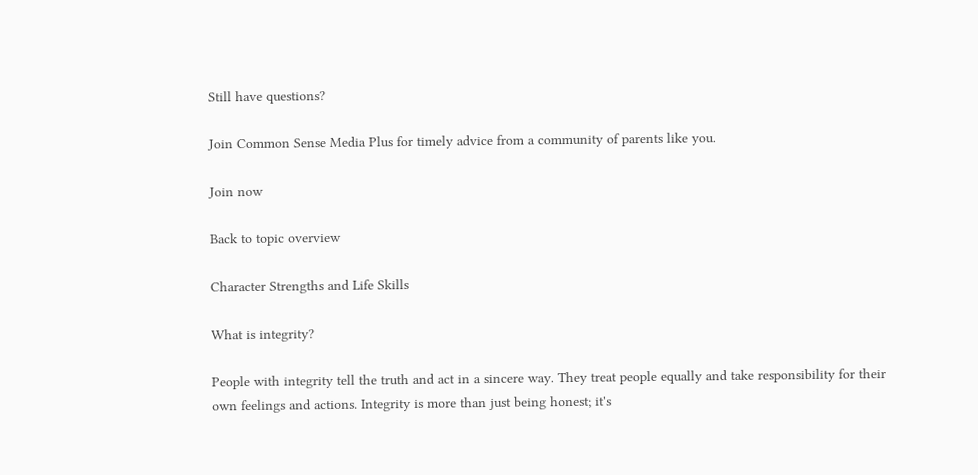Still have questions?

Join Common Sense Media Plus for timely advice from a community of parents like you.

Join now

Back to topic overview

Character Strengths and Life Skills

What is integrity?

People with integrity tell the truth and act in a sincere way. They treat people equally and take responsibility for their own feelings and actions. Integrity is more than just being honest; it's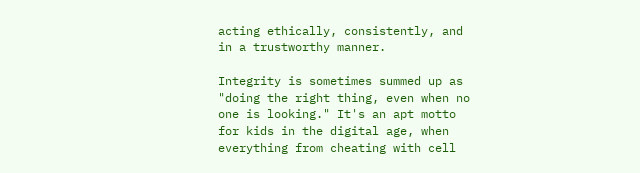acting ethically, consistently, and in a trustworthy manner.

Integrity is sometimes summed up as "doing the right thing, even when no one is looking." It's an apt motto for kids in the digital age, when everything from cheating with cell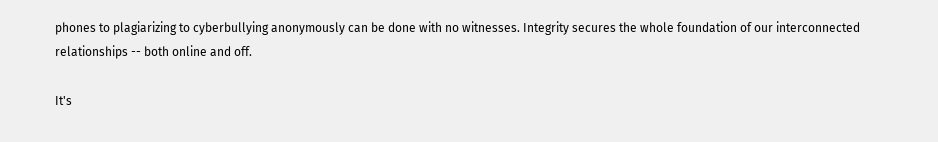phones to plagiarizing to cyberbullying anonymously can be done with no witnesses. Integrity secures the whole foundation of our interconnected relationships -- both online and off.

It's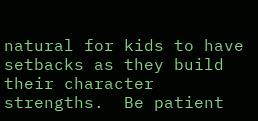natural for kids to have setbacks as they build their character strengths.  Be patient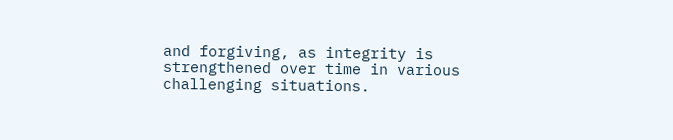and forgiving, as integrity is strengthened over time in various challenging situations.